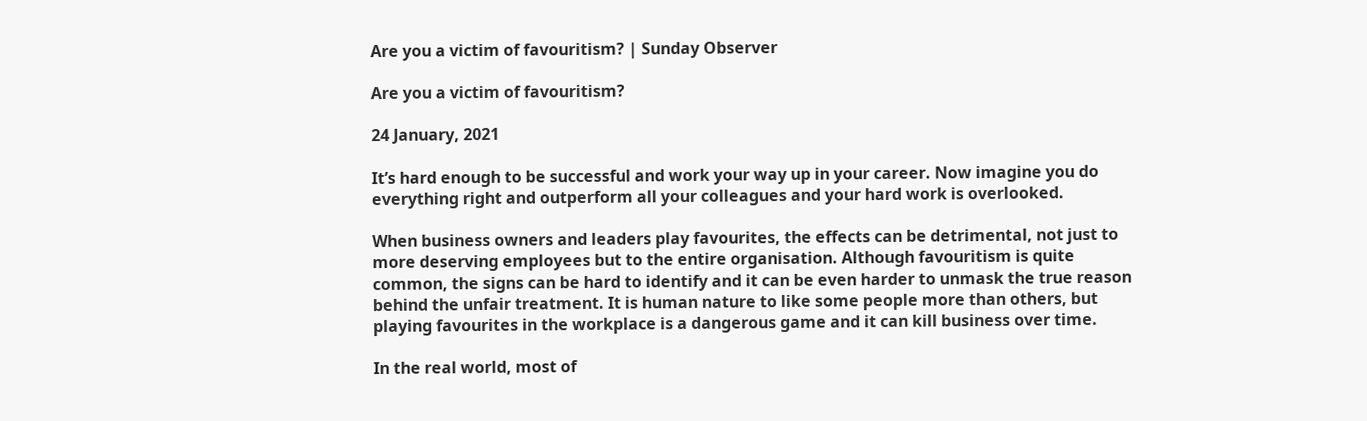Are you a victim of favouritism? | Sunday Observer

Are you a victim of favouritism?

24 January, 2021

It’s hard enough to be successful and work your way up in your career. Now imagine you do everything right and outperform all your colleagues and your hard work is overlooked.

When business owners and leaders play favourites, the effects can be detrimental, not just to more deserving employees but to the entire organisation. Although favouritism is quite common, the signs can be hard to identify and it can be even harder to unmask the true reason behind the unfair treatment. It is human nature to like some people more than others, but playing favourites in the workplace is a dangerous game and it can kill business over time.

In the real world, most of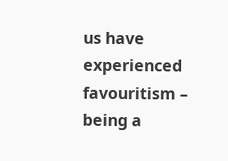us have experienced favouritism – being a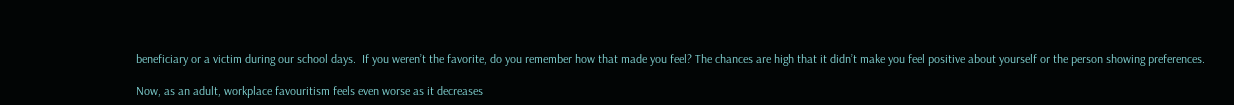beneficiary or a victim during our school days.  If you weren’t the favorite, do you remember how that made you feel? The chances are high that it didn’t make you feel positive about yourself or the person showing preferences.

Now, as an adult, workplace favouritism feels even worse as it decreases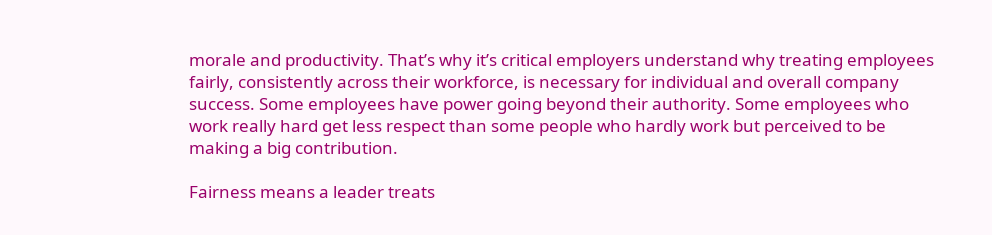morale and productivity. That’s why it’s critical employers understand why treating employees fairly, consistently across their workforce, is necessary for individual and overall company success. Some employees have power going beyond their authority. Some employees who work really hard get less respect than some people who hardly work but perceived to be making a big contribution.

Fairness means a leader treats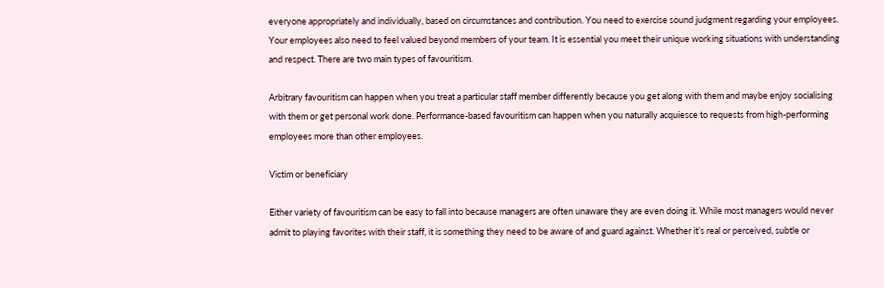everyone appropriately and individually, based on circumstances and contribution. You need to exercise sound judgment regarding your employees. Your employees also need to feel valued beyond members of your team. It is essential you meet their unique working situations with understanding and respect. There are two main types of favouritism.

Arbitrary favouritism can happen when you treat a particular staff member differently because you get along with them and maybe enjoy socialising with them or get personal work done. Performance-based favouritism can happen when you naturally acquiesce to requests from high-performing employees more than other employees.

Victim or beneficiary

Either variety of favouritism can be easy to fall into because managers are often unaware they are even doing it. While most managers would never admit to playing favorites with their staff, it is something they need to be aware of and guard against. Whether it’s real or perceived, subtle or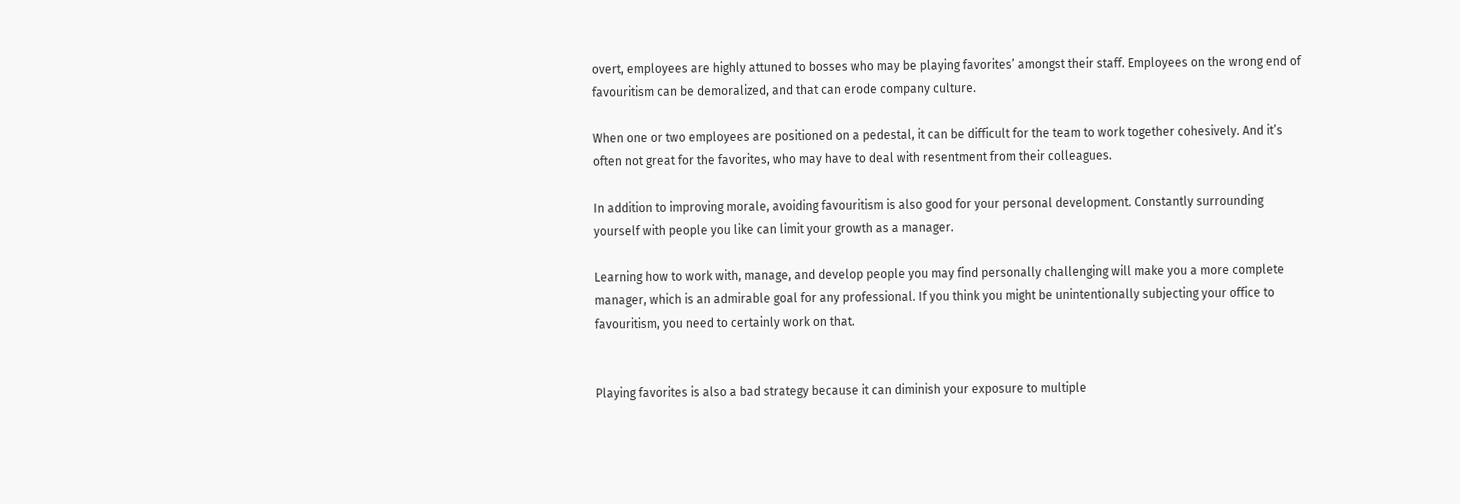overt, employees are highly attuned to bosses who may be playing favorites’ amongst their staff. Employees on the wrong end of favouritism can be demoralized, and that can erode company culture.

When one or two employees are positioned on a pedestal, it can be difficult for the team to work together cohesively. And it’s often not great for the favorites, who may have to deal with resentment from their colleagues.

In addition to improving morale, avoiding favouritism is also good for your personal development. Constantly surrounding yourself with people you like can limit your growth as a manager.

Learning how to work with, manage, and develop people you may find personally challenging will make you a more complete manager, which is an admirable goal for any professional. If you think you might be unintentionally subjecting your office to favouritism, you need to certainly work on that.


Playing favorites is also a bad strategy because it can diminish your exposure to multiple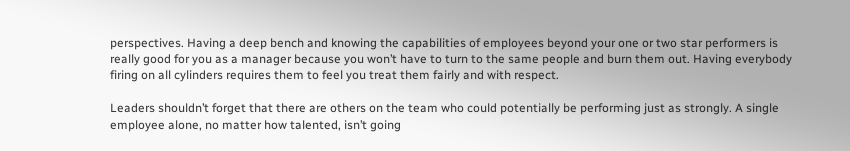perspectives. Having a deep bench and knowing the capabilities of employees beyond your one or two star performers is really good for you as a manager because you won’t have to turn to the same people and burn them out. Having everybody firing on all cylinders requires them to feel you treat them fairly and with respect.

Leaders shouldn’t forget that there are others on the team who could potentially be performing just as strongly. A single employee alone, no matter how talented, isn’t going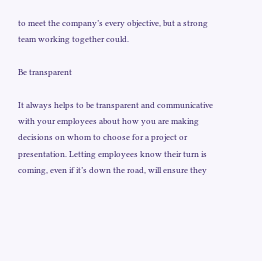to meet the company’s every objective, but a strong team working together could.

Be transparent

It always helps to be transparent and communicative with your employees about how you are making decisions on whom to choose for a project or presentation. Letting employees know their turn is coming, even if it’s down the road, will ensure they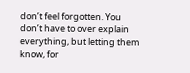don’t feel forgotten. You don’t have to over explain everything, but letting them know, for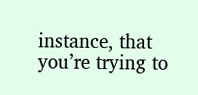instance, that you’re trying to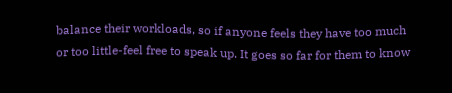balance their workloads, so if anyone feels they have too much or too little-feel free to speak up. It goes so far for them to know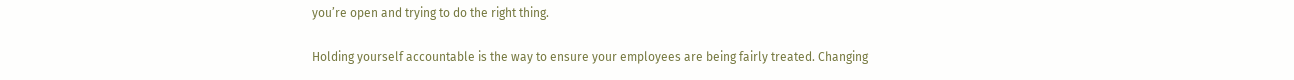you’re open and trying to do the right thing.

Holding yourself accountable is the way to ensure your employees are being fairly treated. Changing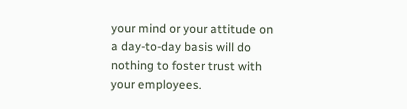your mind or your attitude on a day-to-day basis will do nothing to foster trust with your employees.